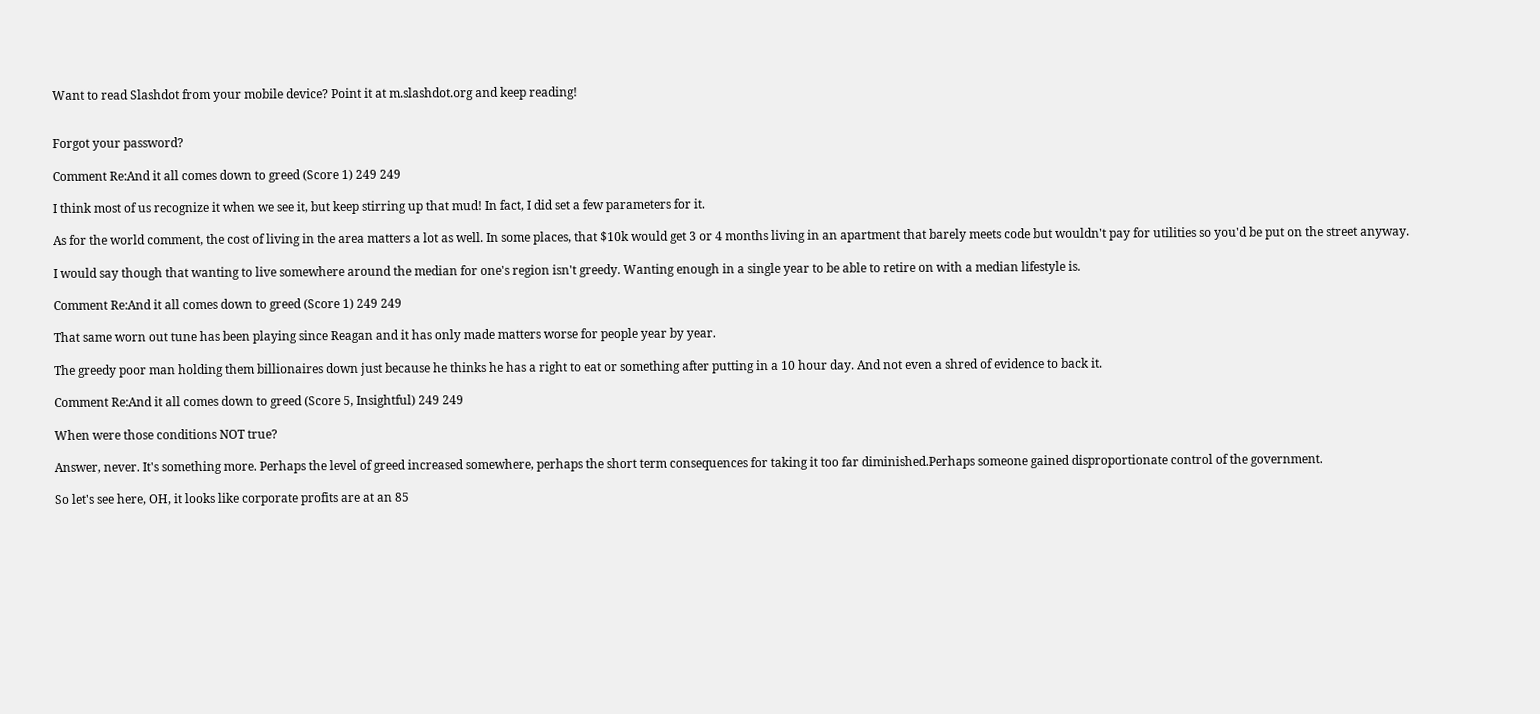Want to read Slashdot from your mobile device? Point it at m.slashdot.org and keep reading!


Forgot your password?

Comment Re:And it all comes down to greed (Score 1) 249 249

I think most of us recognize it when we see it, but keep stirring up that mud! In fact, I did set a few parameters for it.

As for the world comment, the cost of living in the area matters a lot as well. In some places, that $10k would get 3 or 4 months living in an apartment that barely meets code but wouldn't pay for utilities so you'd be put on the street anyway.

I would say though that wanting to live somewhere around the median for one's region isn't greedy. Wanting enough in a single year to be able to retire on with a median lifestyle is.

Comment Re:And it all comes down to greed (Score 1) 249 249

That same worn out tune has been playing since Reagan and it has only made matters worse for people year by year.

The greedy poor man holding them billionaires down just because he thinks he has a right to eat or something after putting in a 10 hour day. And not even a shred of evidence to back it.

Comment Re:And it all comes down to greed (Score 5, Insightful) 249 249

When were those conditions NOT true?

Answer, never. It's something more. Perhaps the level of greed increased somewhere, perhaps the short term consequences for taking it too far diminished.Perhaps someone gained disproportionate control of the government.

So let's see here, OH, it looks like corporate profits are at an 85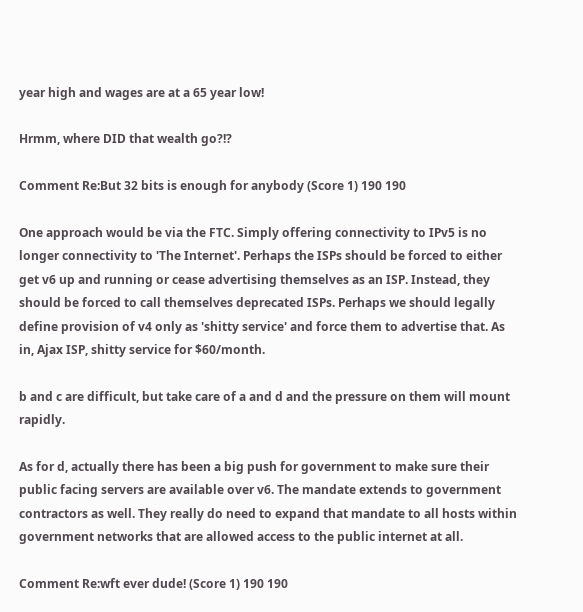year high and wages are at a 65 year low!

Hrmm, where DID that wealth go?!?

Comment Re:But 32 bits is enough for anybody (Score 1) 190 190

One approach would be via the FTC. Simply offering connectivity to IPv5 is no longer connectivity to 'The Internet'. Perhaps the ISPs should be forced to either get v6 up and running or cease advertising themselves as an ISP. Instead, they should be forced to call themselves deprecated ISPs. Perhaps we should legally define provision of v4 only as 'shitty service' and force them to advertise that. As in, Ajax ISP, shitty service for $60/month.

b and c are difficult, but take care of a and d and the pressure on them will mount rapidly.

As for d, actually there has been a big push for government to make sure their public facing servers are available over v6. The mandate extends to government contractors as well. They really do need to expand that mandate to all hosts within government networks that are allowed access to the public internet at all.

Comment Re:wft ever dude! (Score 1) 190 190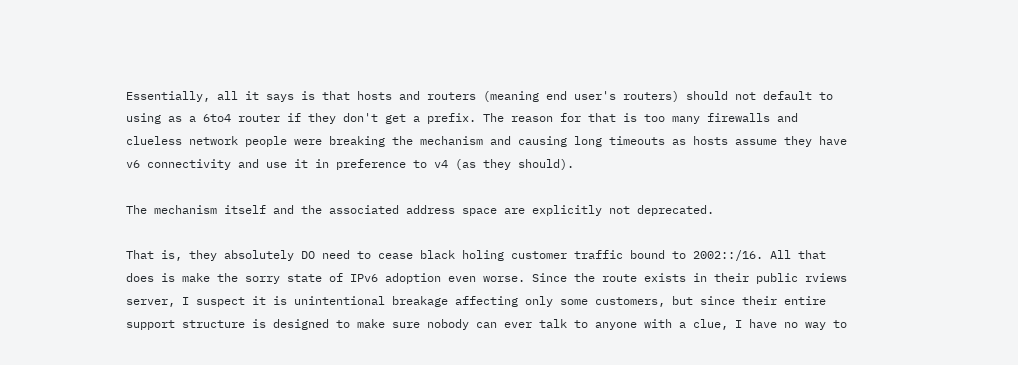Essentially, all it says is that hosts and routers (meaning end user's routers) should not default to using as a 6to4 router if they don't get a prefix. The reason for that is too many firewalls and clueless network people were breaking the mechanism and causing long timeouts as hosts assume they have v6 connectivity and use it in preference to v4 (as they should).

The mechanism itself and the associated address space are explicitly not deprecated.

That is, they absolutely DO need to cease black holing customer traffic bound to 2002::/16. All that does is make the sorry state of IPv6 adoption even worse. Since the route exists in their public rviews server, I suspect it is unintentional breakage affecting only some customers, but since their entire support structure is designed to make sure nobody can ever talk to anyone with a clue, I have no way to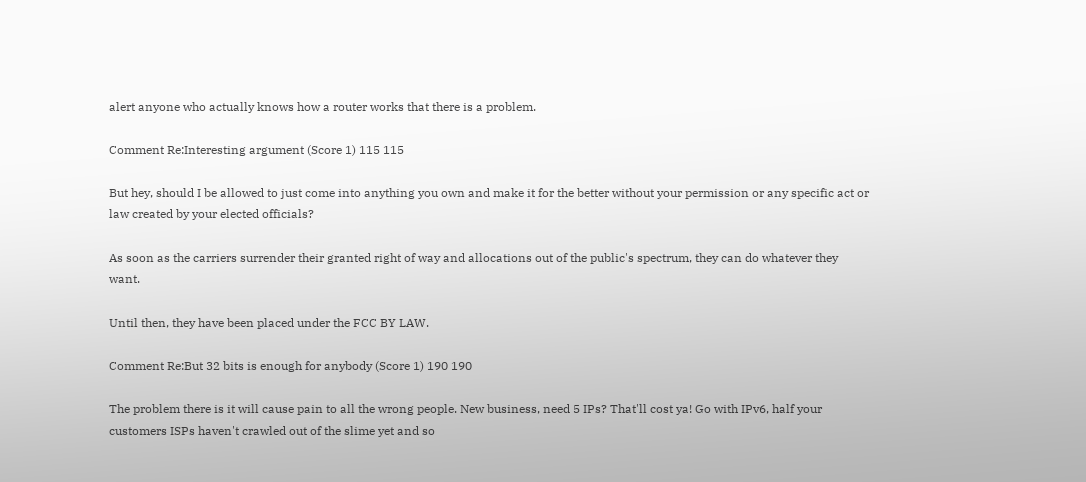alert anyone who actually knows how a router works that there is a problem.

Comment Re:Interesting argument (Score 1) 115 115

But hey, should I be allowed to just come into anything you own and make it for the better without your permission or any specific act or law created by your elected officials?

As soon as the carriers surrender their granted right of way and allocations out of the public's spectrum, they can do whatever they want.

Until then, they have been placed under the FCC BY LAW.

Comment Re:But 32 bits is enough for anybody (Score 1) 190 190

The problem there is it will cause pain to all the wrong people. New business, need 5 IPs? That'll cost ya! Go with IPv6, half your customers ISPs haven't crawled out of the slime yet and so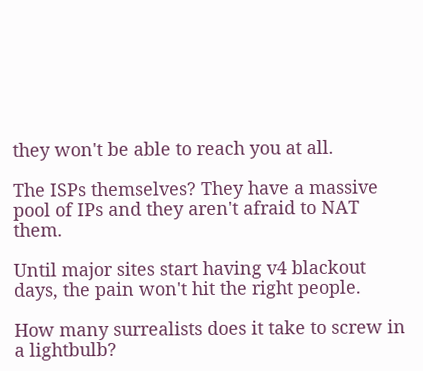they won't be able to reach you at all.

The ISPs themselves? They have a massive pool of IPs and they aren't afraid to NAT them.

Until major sites start having v4 blackout days, the pain won't hit the right people.

How many surrealists does it take to screw in a lightbulb?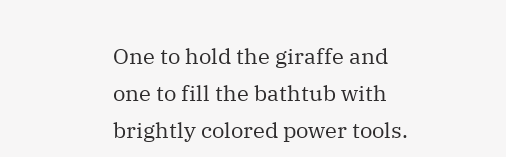One to hold the giraffe and one to fill the bathtub with brightly colored power tools.